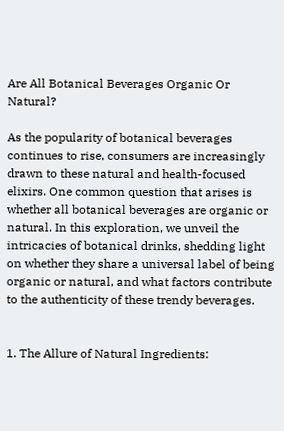Are All Botanical Beverages Organic Or Natural?

As the popularity of botanical beverages continues to rise, consumers are increasingly drawn to these natural and health-focused elixirs. One common question that arises is whether all botanical beverages are organic or natural. In this exploration, we unveil the intricacies of botanical drinks, shedding light on whether they share a universal label of being organic or natural, and what factors contribute to the authenticity of these trendy beverages.


1. The Allure of Natural Ingredients: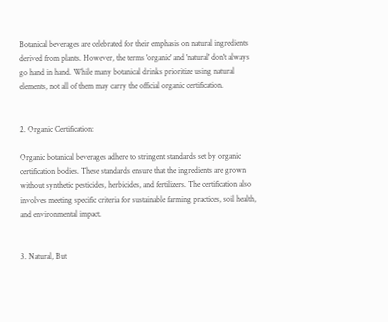Botanical beverages are celebrated for their emphasis on natural ingredients derived from plants. However, the terms 'organic' and 'natural' don't always go hand in hand. While many botanical drinks prioritize using natural elements, not all of them may carry the official organic certification.


2. Organic Certification:

Organic botanical beverages adhere to stringent standards set by organic certification bodies. These standards ensure that the ingredients are grown without synthetic pesticides, herbicides, and fertilizers. The certification also involves meeting specific criteria for sustainable farming practices, soil health, and environmental impact.


3. Natural, But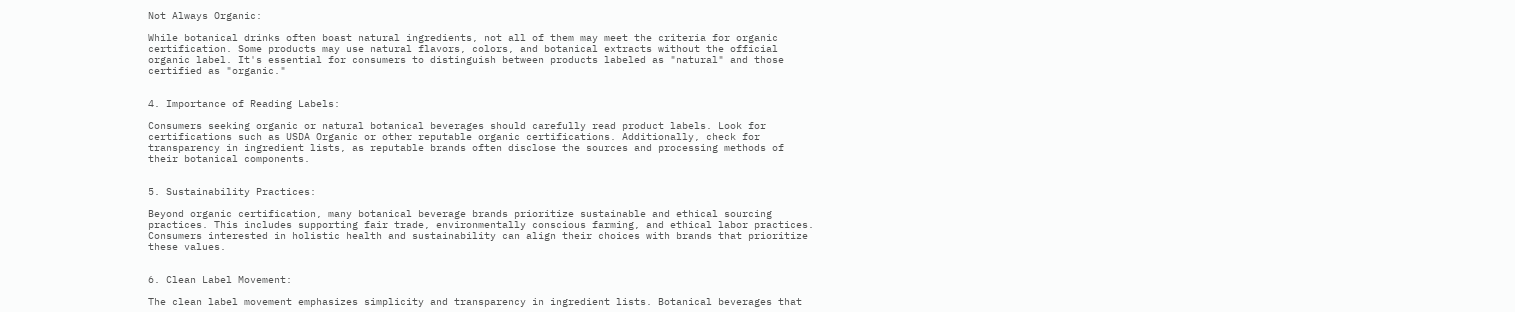Not Always Organic:

While botanical drinks often boast natural ingredients, not all of them may meet the criteria for organic certification. Some products may use natural flavors, colors, and botanical extracts without the official organic label. It's essential for consumers to distinguish between products labeled as "natural" and those certified as "organic."


4. Importance of Reading Labels:

Consumers seeking organic or natural botanical beverages should carefully read product labels. Look for certifications such as USDA Organic or other reputable organic certifications. Additionally, check for transparency in ingredient lists, as reputable brands often disclose the sources and processing methods of their botanical components.


5. Sustainability Practices:

Beyond organic certification, many botanical beverage brands prioritize sustainable and ethical sourcing practices. This includes supporting fair trade, environmentally conscious farming, and ethical labor practices. Consumers interested in holistic health and sustainability can align their choices with brands that prioritize these values.


6. Clean Label Movement:

The clean label movement emphasizes simplicity and transparency in ingredient lists. Botanical beverages that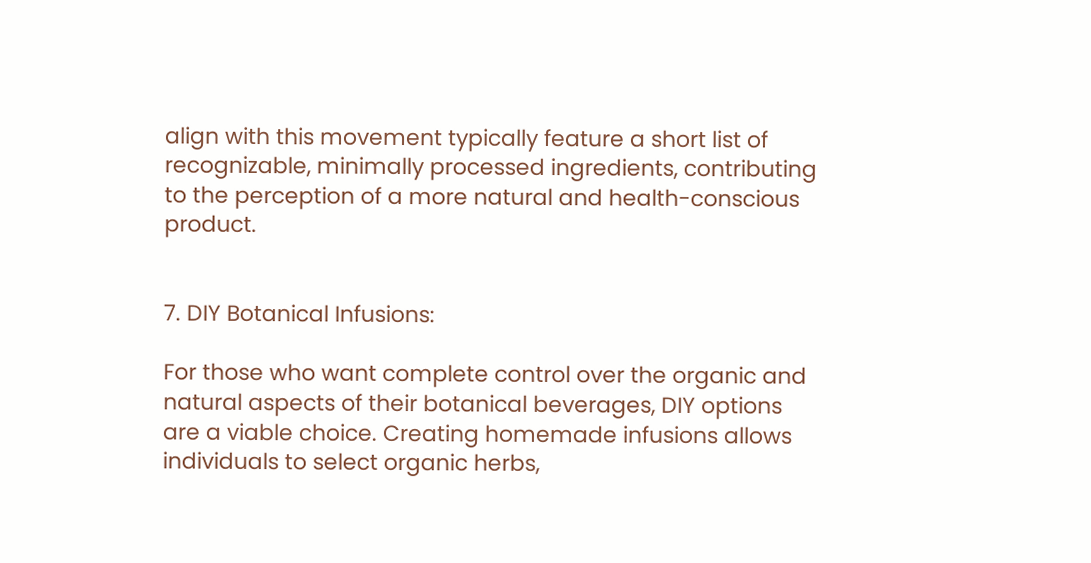align with this movement typically feature a short list of recognizable, minimally processed ingredients, contributing to the perception of a more natural and health-conscious product.


7. DIY Botanical Infusions:

For those who want complete control over the organic and natural aspects of their botanical beverages, DIY options are a viable choice. Creating homemade infusions allows individuals to select organic herbs,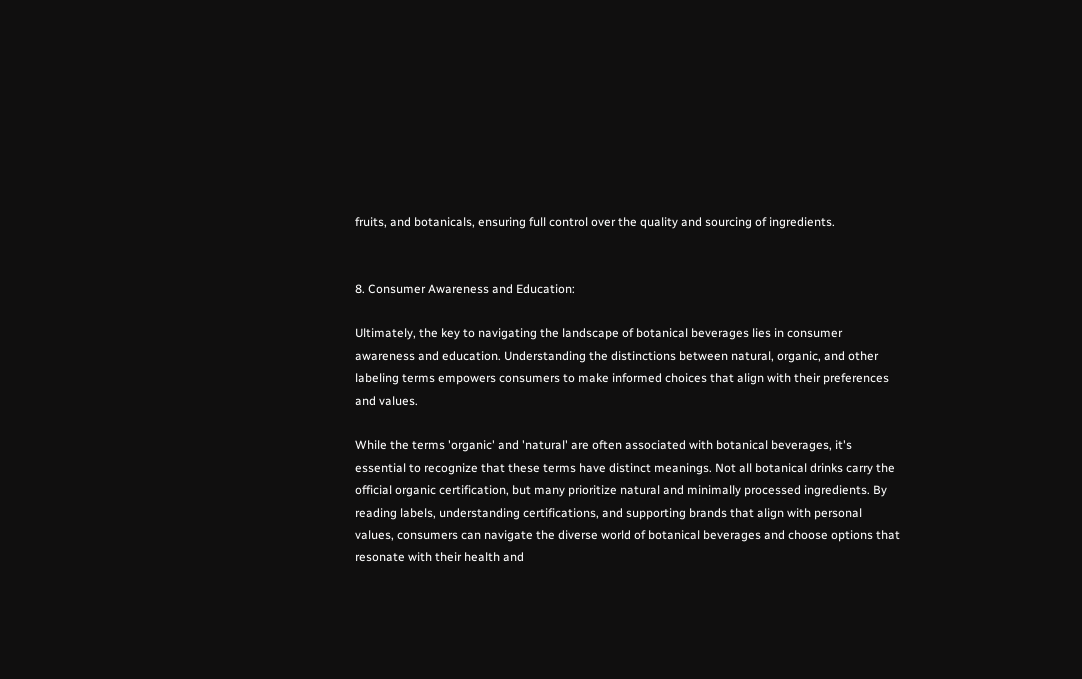fruits, and botanicals, ensuring full control over the quality and sourcing of ingredients.


8. Consumer Awareness and Education:

Ultimately, the key to navigating the landscape of botanical beverages lies in consumer awareness and education. Understanding the distinctions between natural, organic, and other labeling terms empowers consumers to make informed choices that align with their preferences and values.

While the terms 'organic' and 'natural' are often associated with botanical beverages, it's essential to recognize that these terms have distinct meanings. Not all botanical drinks carry the official organic certification, but many prioritize natural and minimally processed ingredients. By reading labels, understanding certifications, and supporting brands that align with personal values, consumers can navigate the diverse world of botanical beverages and choose options that resonate with their health and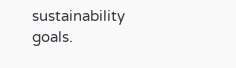sustainability goals.